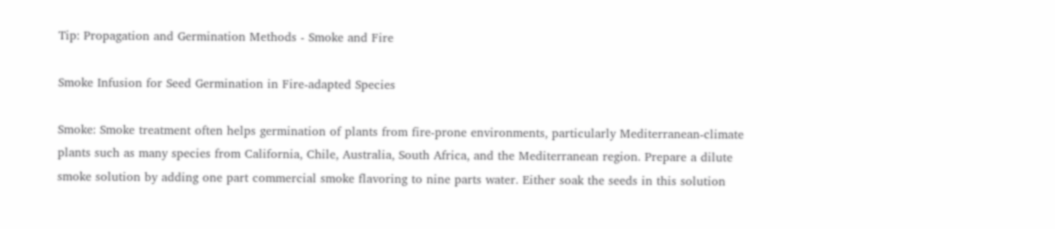Tip: Propagation and Germination Methods - Smoke and Fire

Smoke Infusion for Seed Germination in Fire-adapted Species

Smoke: Smoke treatment often helps germination of plants from fire-prone environments, particularly Mediterranean-climate plants such as many species from California, Chile, Australia, South Africa, and the Mediterranean region. Prepare a dilute smoke solution by adding one part commercial smoke flavoring to nine parts water. Either soak the seeds in this solution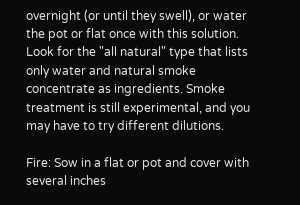overnight (or until they swell), or water the pot or flat once with this solution. Look for the "all natural" type that lists only water and natural smoke concentrate as ingredients. Smoke treatment is still experimental, and you may have to try different dilutions.

Fire: Sow in a flat or pot and cover with several inches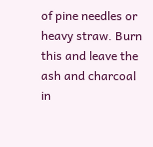of pine needles or heavy straw. Burn this and leave the ash and charcoal in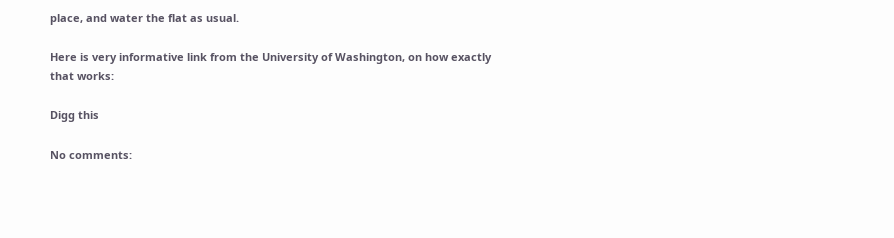place, and water the flat as usual.

Here is very informative link from the University of Washington, on how exactly that works:

Digg this

No comments: